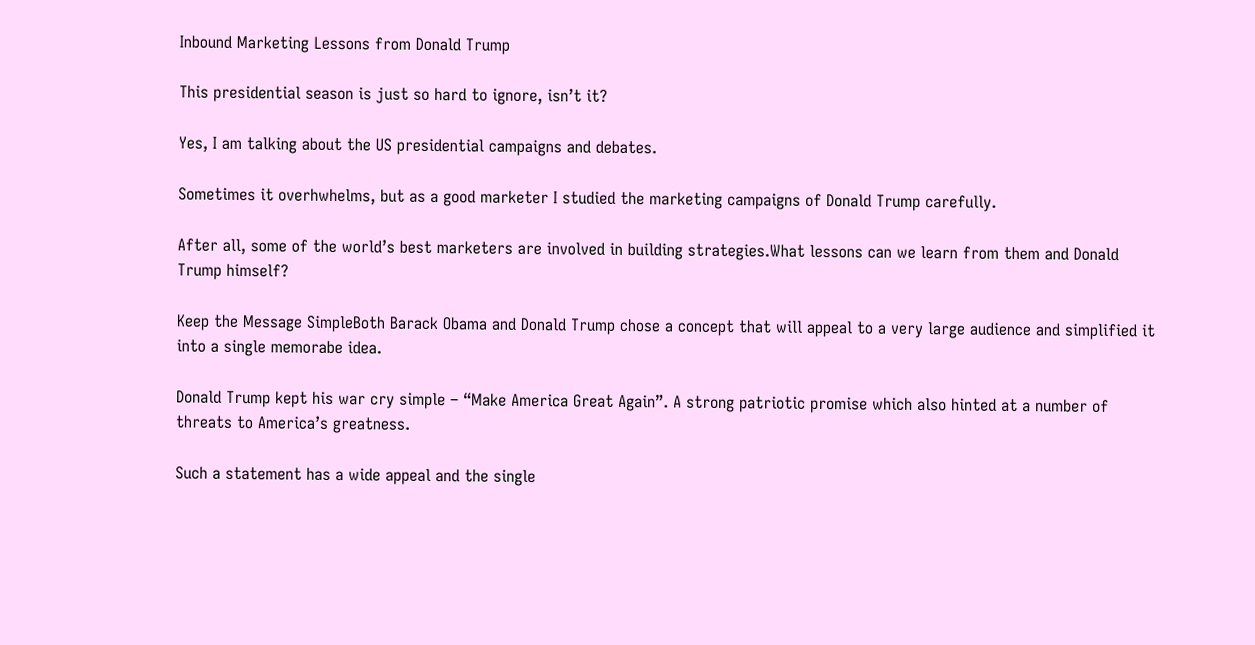Inbound Marketing Lessons from Donald Trump

This presidential season is just so hard to ignore, isn’t it?

Yes, I am talking about the US presidential campaigns and debates.

Sometimes it overhwhelms, but as a good marketer I studied the marketing campaigns of Donald Trump carefully.

After all, some of the world’s best marketers are involved in building strategies.What lessons can we learn from them and Donald Trump himself?

Keep the Message SimpleBoth Barack Obama and Donald Trump chose a concept that will appeal to a very large audience and simplified it into a single memorabe idea.

Donald Trump kept his war cry simple – “Make America Great Again”. A strong patriotic promise which also hinted at a number of threats to America’s greatness.

Such a statement has a wide appeal and the single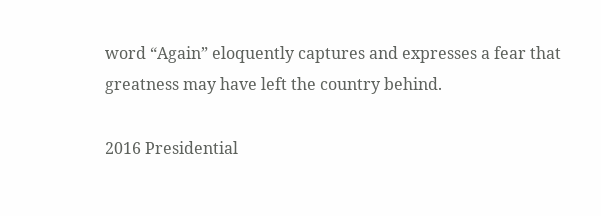word “Again” eloquently captures and expresses a fear that greatness may have left the country behind.

2016 Presidential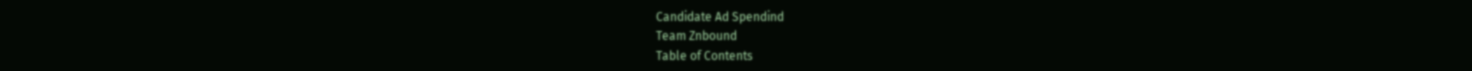Candidate Ad Spendind
Team Znbound
Table of Contents